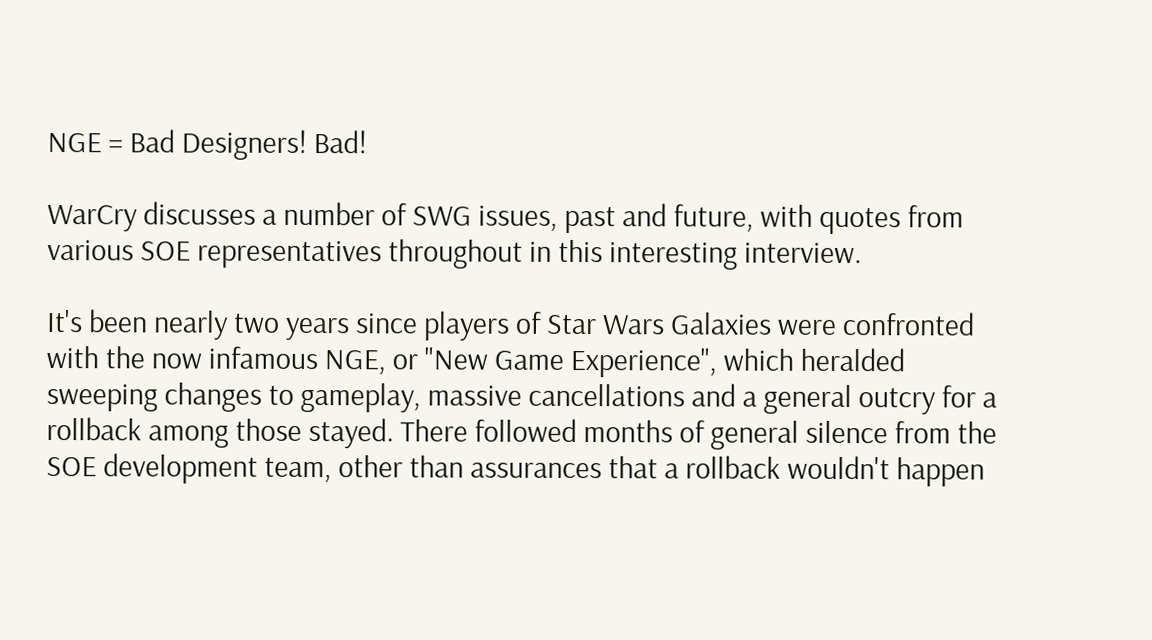NGE = Bad Designers! Bad!

WarCry discusses a number of SWG issues, past and future, with quotes from various SOE representatives throughout in this interesting interview.

It's been nearly two years since players of Star Wars Galaxies were confronted with the now infamous NGE, or "New Game Experience", which heralded sweeping changes to gameplay, massive cancellations and a general outcry for a rollback among those stayed. There followed months of general silence from the SOE development team, other than assurances that a rollback wouldn't happen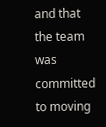and that the team was committed to moving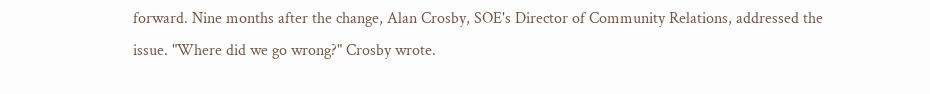forward. Nine months after the change, Alan Crosby, SOE's Director of Community Relations, addressed the issue. "Where did we go wrong?" Crosby wrote.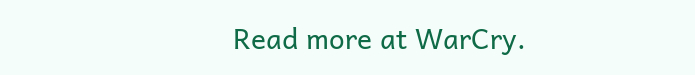Read more at WarCry.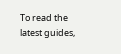To read the latest guides,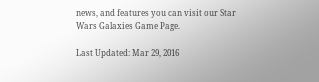news, and features you can visit our Star Wars Galaxies Game Page.

Last Updated: Mar 29, 2016